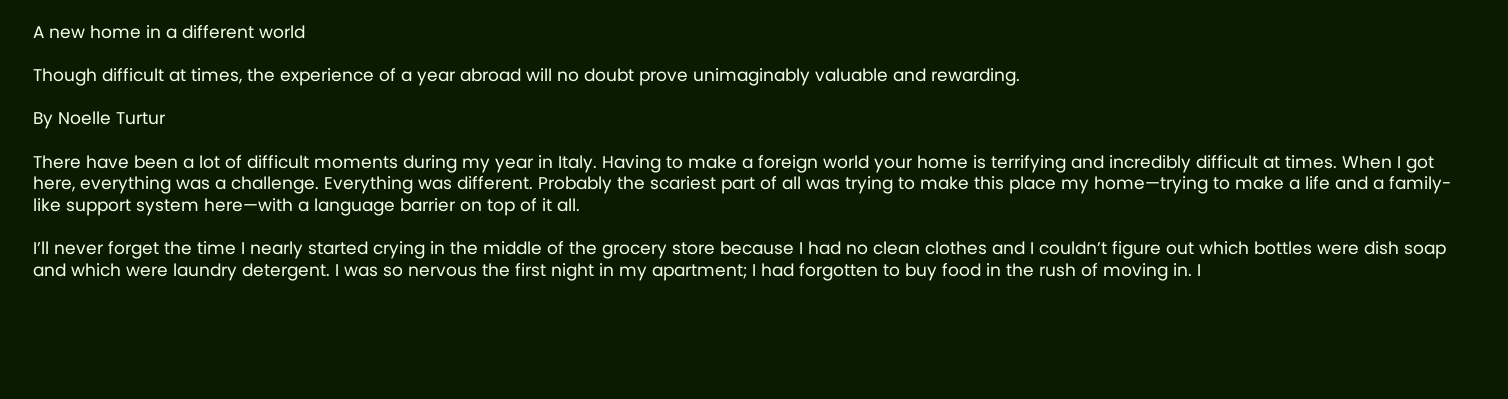A new home in a different world

Though difficult at times, the experience of a year abroad will no doubt prove unimaginably valuable and rewarding.

By Noelle Turtur

There have been a lot of difficult moments during my year in Italy. Having to make a foreign world your home is terrifying and incredibly difficult at times. When I got here, everything was a challenge. Everything was different. Probably the scariest part of all was trying to make this place my home—trying to make a life and a family-like support system here—with a language barrier on top of it all.

I’ll never forget the time I nearly started crying in the middle of the grocery store because I had no clean clothes and I couldn’t figure out which bottles were dish soap and which were laundry detergent. I was so nervous the first night in my apartment; I had forgotten to buy food in the rush of moving in. I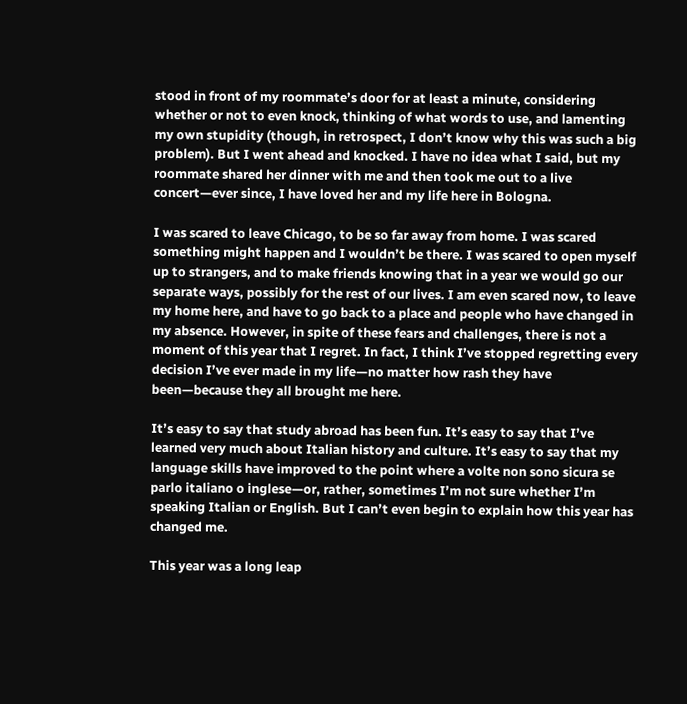stood in front of my roommate’s door for at least a minute, considering whether or not to even knock, thinking of what words to use, and lamenting my own stupidity (though, in retrospect, I don’t know why this was such a big problem). But I went ahead and knocked. I have no idea what I said, but my roommate shared her dinner with me and then took me out to a live concert—ever since, I have loved her and my life here in Bologna.

I was scared to leave Chicago, to be so far away from home. I was scared something might happen and I wouldn’t be there. I was scared to open myself up to strangers, and to make friends knowing that in a year we would go our separate ways, possibly for the rest of our lives. I am even scared now, to leave my home here, and have to go back to a place and people who have changed in my absence. However, in spite of these fears and challenges, there is not a moment of this year that I regret. In fact, I think I’ve stopped regretting every decision I’ve ever made in my life—no matter how rash they have been—because they all brought me here.

It’s easy to say that study abroad has been fun. It’s easy to say that I’ve learned very much about Italian history and culture. It’s easy to say that my language skills have improved to the point where a volte non sono sicura se parlo italiano o inglese—or, rather, sometimes I’m not sure whether I’m speaking Italian or English. But I can’t even begin to explain how this year has changed me.

This year was a long leap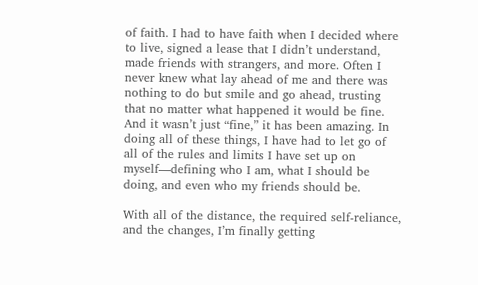of faith. I had to have faith when I decided where to live, signed a lease that I didn’t understand, made friends with strangers, and more. Often I never knew what lay ahead of me and there was nothing to do but smile and go ahead, trusting that no matter what happened it would be fine. And it wasn’t just “fine,” it has been amazing. In doing all of these things, I have had to let go of all of the rules and limits I have set up on myself—defining who I am, what I should be doing, and even who my friends should be.

With all of the distance, the required self-reliance, and the changes, I’m finally getting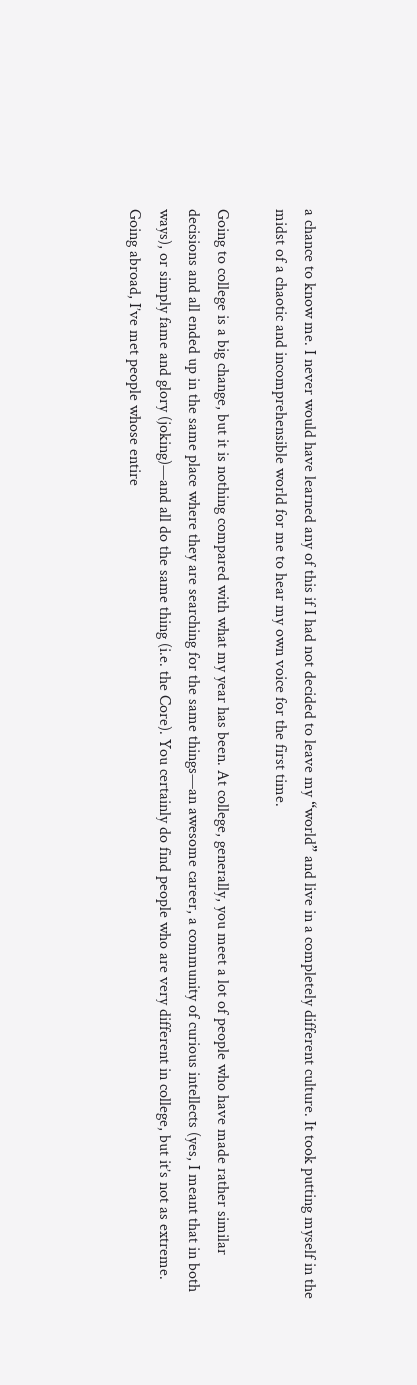a chance to know me. I never would have learned any of this if I had not decided to leave my “world” and live in a completely different culture. It took putting myself in the midst of a chaotic and incomprehensible world for me to hear my own voice for the first time.

Going to college is a big change, but it is nothing compared with what my year has been. At college, generally, you meet a lot of people who have made rather similar decisions and all ended up in the same place where they are searching for the same things—an awesome career, a community of curious intellects (yes, I meant that in both ways), or simply fame and glory (joking)—and all do the same thing (i.e. the Core). You certainly do find people who are very different in college, but it’s not as extreme. Going abroad, I’ve met people whose entire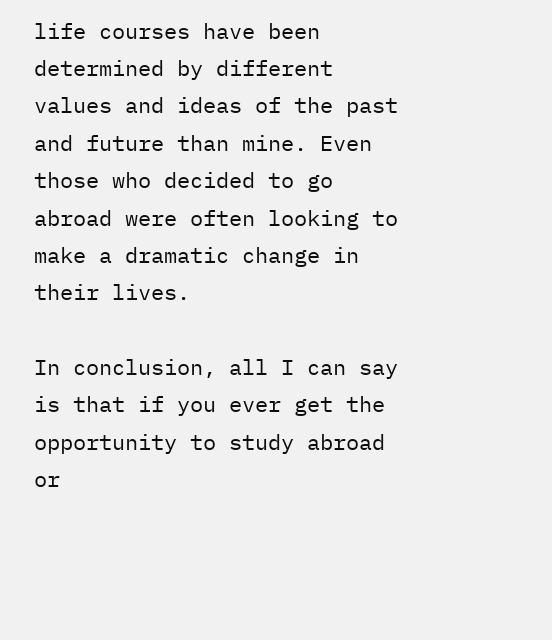life courses have been determined by different values and ideas of the past and future than mine. Even those who decided to go abroad were often looking to make a dramatic change in their lives.

In conclusion, all I can say is that if you ever get the opportunity to study abroad or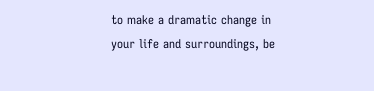to make a dramatic change in your life and surroundings, be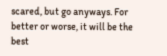scared, but go anyways. For better or worse, it will be the best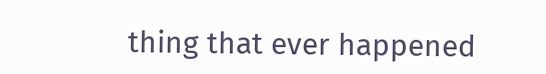thing that ever happened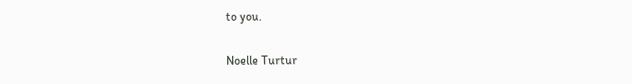to you.

Noelle Turtur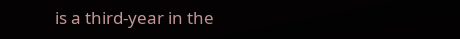is a third-year in the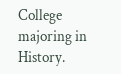College majoring in History.